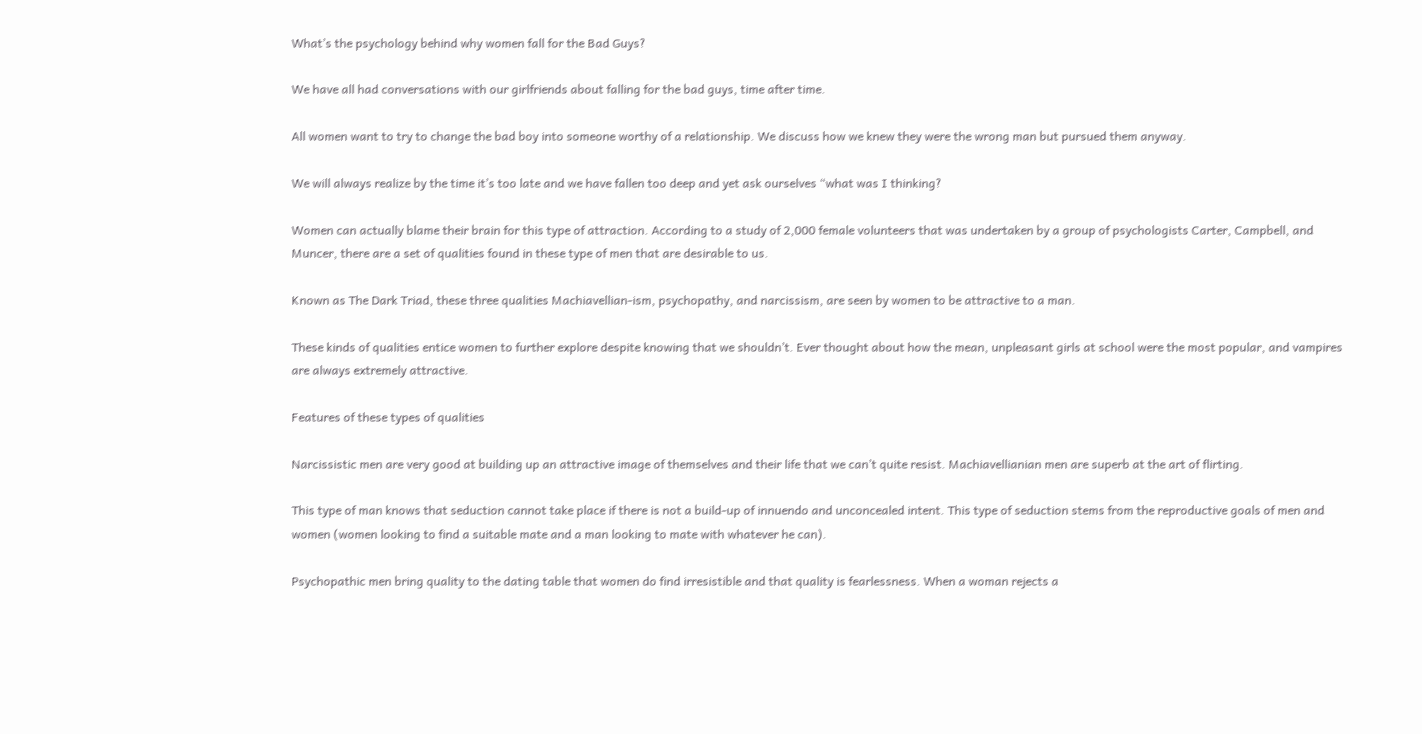What’s the psychology behind why women fall for the Bad Guys?

We have all had conversations with our girlfriends about falling for the bad guys, time after time.

All women want to try to change the bad boy into someone worthy of a relationship. We discuss how we knew they were the wrong man but pursued them anyway.

We will always realize by the time it’s too late and we have fallen too deep and yet ask ourselves “what was I thinking?

Women can actually blame their brain for this type of attraction. According to a study of 2,000 female volunteers that was undertaken by a group of psychologists Carter, Campbell, and Muncer, there are a set of qualities found in these type of men that are desirable to us.

Known as The Dark Triad, these three qualities Machiavellian-ism, psychopathy, and narcissism, are seen by women to be attractive to a man.

These kinds of qualities entice women to further explore despite knowing that we shouldn’t. Ever thought about how the mean, unpleasant girls at school were the most popular, and vampires are always extremely attractive.

Features of these types of qualities

Narcissistic men are very good at building up an attractive image of themselves and their life that we can’t quite resist. Machiavellianian men are superb at the art of flirting.

This type of man knows that seduction cannot take place if there is not a build-up of innuendo and unconcealed intent. This type of seduction stems from the reproductive goals of men and women (women looking to find a suitable mate and a man looking to mate with whatever he can).

Psychopathic men bring quality to the dating table that women do find irresistible and that quality is fearlessness. When a woman rejects a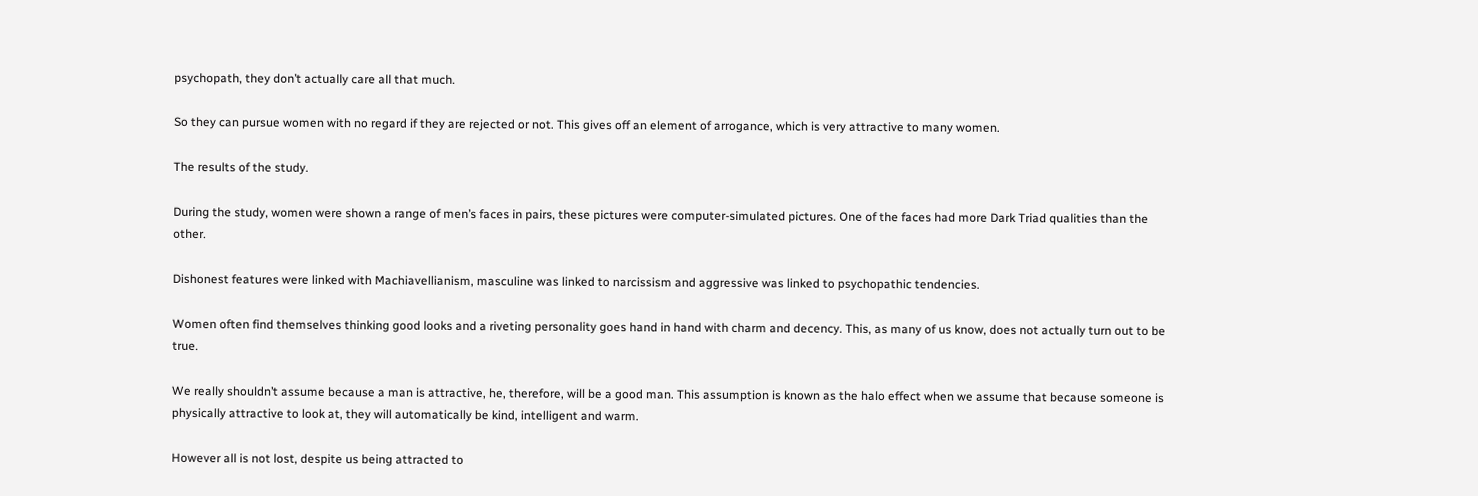psychopath, they don’t actually care all that much.

So they can pursue women with no regard if they are rejected or not. This gives off an element of arrogance, which is very attractive to many women.

The results of the study.

During the study, women were shown a range of men’s faces in pairs, these pictures were computer-simulated pictures. One of the faces had more Dark Triad qualities than the other.

Dishonest features were linked with Machiavellianism, masculine was linked to narcissism and aggressive was linked to psychopathic tendencies.

Women often find themselves thinking good looks and a riveting personality goes hand in hand with charm and decency. This, as many of us know, does not actually turn out to be true.

We really shouldn’t assume because a man is attractive, he, therefore, will be a good man. This assumption is known as the halo effect when we assume that because someone is physically attractive to look at, they will automatically be kind, intelligent and warm.

However all is not lost, despite us being attracted to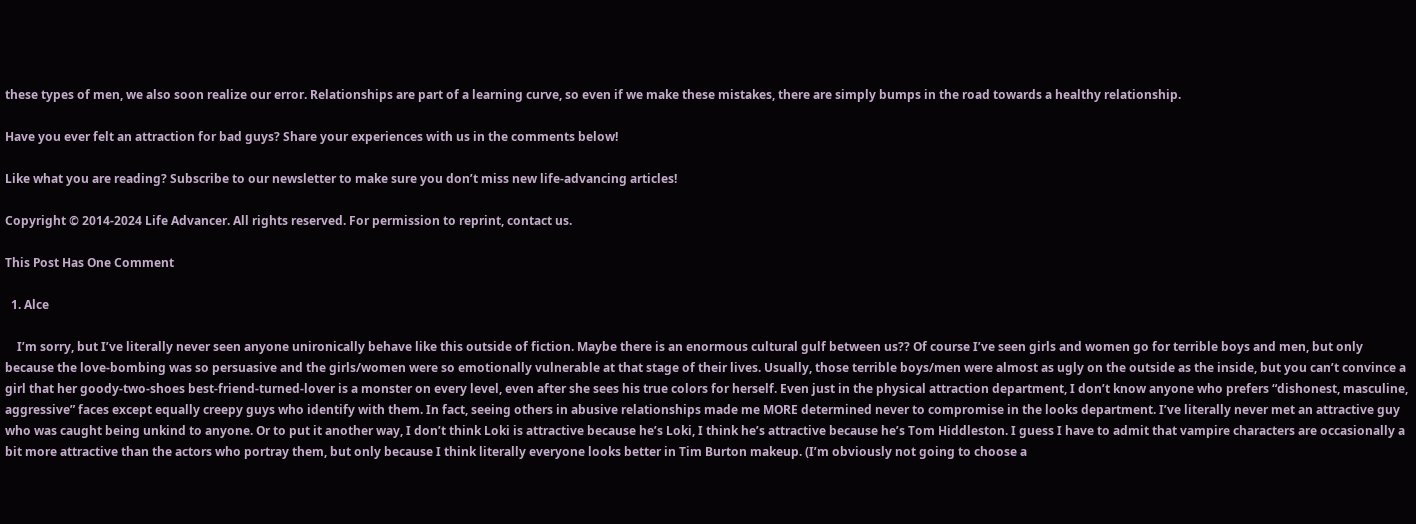these types of men, we also soon realize our error. Relationships are part of a learning curve, so even if we make these mistakes, there are simply bumps in the road towards a healthy relationship.

Have you ever felt an attraction for bad guys? Share your experiences with us in the comments below!

Like what you are reading? Subscribe to our newsletter to make sure you don’t miss new life-advancing articles!

Copyright © 2014-2024 Life Advancer. All rights reserved. For permission to reprint, contact us.

This Post Has One Comment

  1. Alce

    I’m sorry, but I’ve literally never seen anyone unironically behave like this outside of fiction. Maybe there is an enormous cultural gulf between us?? Of course I’ve seen girls and women go for terrible boys and men, but only because the love-bombing was so persuasive and the girls/women were so emotionally vulnerable at that stage of their lives. Usually, those terrible boys/men were almost as ugly on the outside as the inside, but you can’t convince a girl that her goody-two-shoes best-friend-turned-lover is a monster on every level, even after she sees his true colors for herself. Even just in the physical attraction department, I don’t know anyone who prefers “dishonest, masculine, aggressive” faces except equally creepy guys who identify with them. In fact, seeing others in abusive relationships made me MORE determined never to compromise in the looks department. I’ve literally never met an attractive guy who was caught being unkind to anyone. Or to put it another way, I don’t think Loki is attractive because he’s Loki, I think he’s attractive because he’s Tom Hiddleston. I guess I have to admit that vampire characters are occasionally a bit more attractive than the actors who portray them, but only because I think literally everyone looks better in Tim Burton makeup. (I’m obviously not going to choose a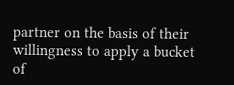partner on the basis of their willingness to apply a bucket of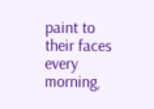paint to their faces every morning,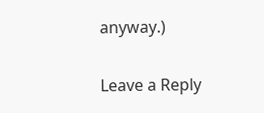anyway.)

Leave a Reply